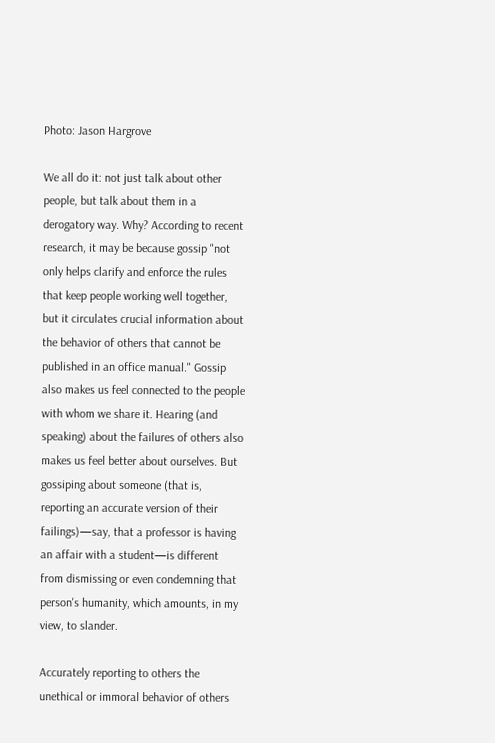Photo: Jason Hargrove

We all do it: not just talk about other people, but talk about them in a derogatory way. Why? According to recent research, it may be because gossip "not only helps clarify and enforce the rules that keep people working well together, but it circulates crucial information about the behavior of others that cannot be published in an office manual." Gossip also makes us feel connected to the people with whom we share it. Hearing (and speaking) about the failures of others also makes us feel better about ourselves. But gossiping about someone (that is, reporting an accurate version of their failings)—say, that a professor is having an affair with a student—is different from dismissing or even condemning that person's humanity, which amounts, in my view, to slander.

Accurately reporting to others the unethical or immoral behavior of others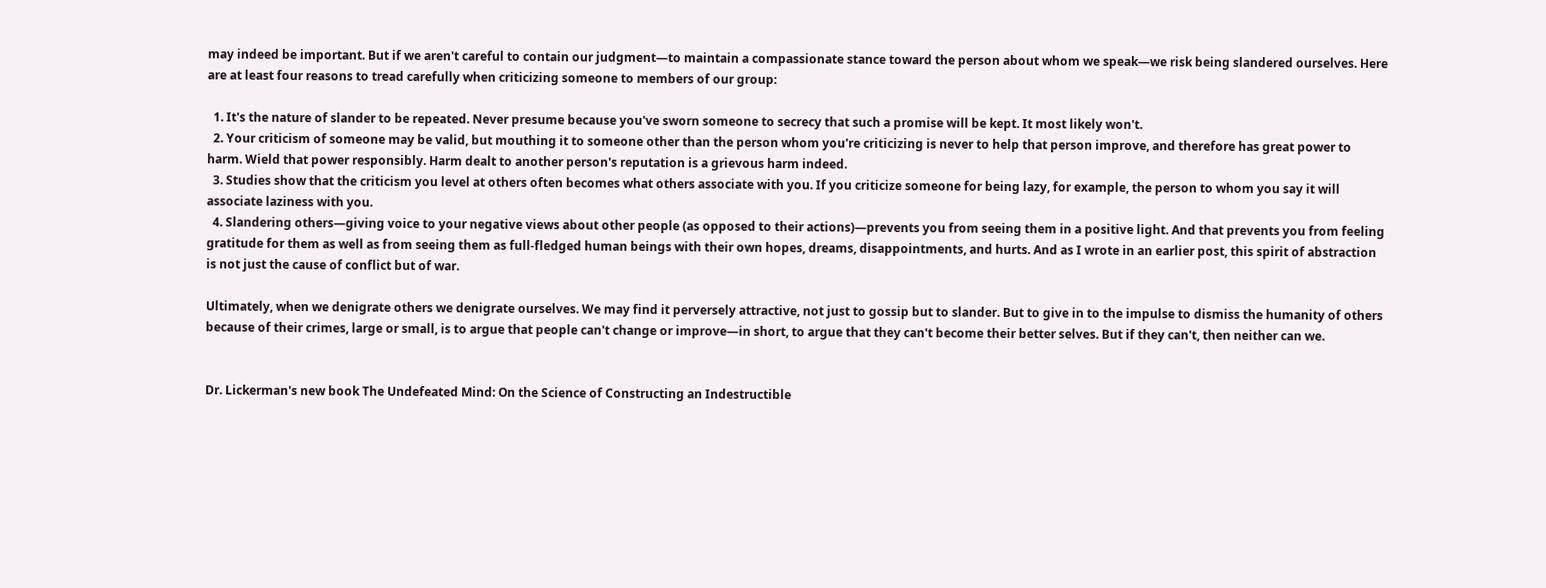may indeed be important. But if we aren't careful to contain our judgment—to maintain a compassionate stance toward the person about whom we speak—we risk being slandered ourselves. Here are at least four reasons to tread carefully when criticizing someone to members of our group:

  1. It's the nature of slander to be repeated. Never presume because you've sworn someone to secrecy that such a promise will be kept. It most likely won't.
  2. Your criticism of someone may be valid, but mouthing it to someone other than the person whom you're criticizing is never to help that person improve, and therefore has great power to harm. Wield that power responsibly. Harm dealt to another person's reputation is a grievous harm indeed.
  3. Studies show that the criticism you level at others often becomes what others associate with you. If you criticize someone for being lazy, for example, the person to whom you say it will associate laziness with you.
  4. Slandering others—giving voice to your negative views about other people (as opposed to their actions)—prevents you from seeing them in a positive light. And that prevents you from feeling gratitude for them as well as from seeing them as full-fledged human beings with their own hopes, dreams, disappointments, and hurts. And as I wrote in an earlier post, this spirit of abstraction is not just the cause of conflict but of war.

Ultimately, when we denigrate others we denigrate ourselves. We may find it perversely attractive, not just to gossip but to slander. But to give in to the impulse to dismiss the humanity of others because of their crimes, large or small, is to argue that people can't change or improve—in short, to argue that they can't become their better selves. But if they can't, then neither can we.


Dr. Lickerman's new book The Undefeated Mind: On the Science of Constructing an Indestructible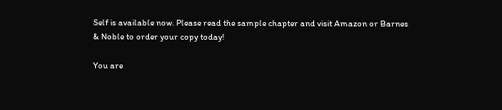Self is available now. Please read the sample chapter and visit Amazon or Barnes & Noble to order your copy today!

You are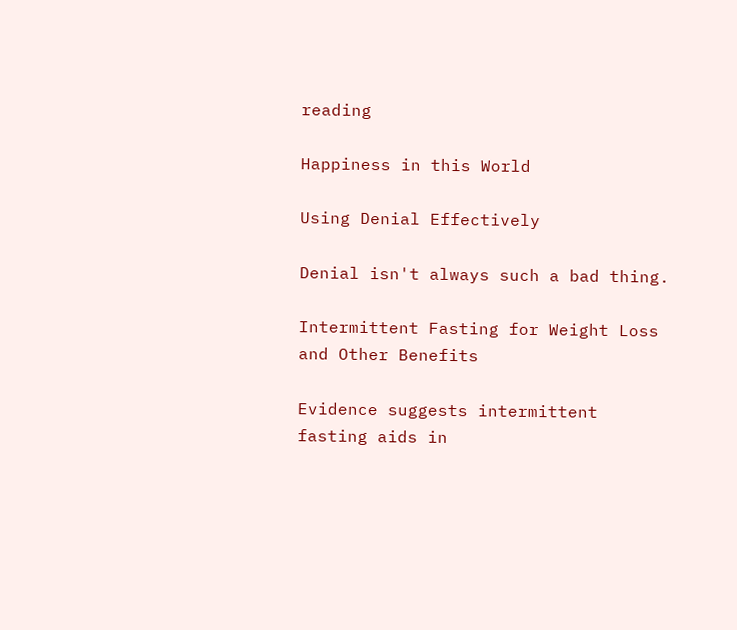reading

Happiness in this World

Using Denial Effectively

Denial isn't always such a bad thing.

Intermittent Fasting for Weight Loss and Other Benefits

Evidence suggests intermittent fasting aids in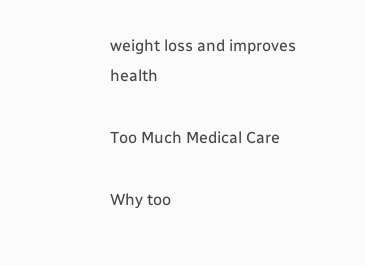weight loss and improves health

Too Much Medical Care

Why too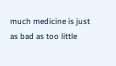much medicine is just as bad as too little